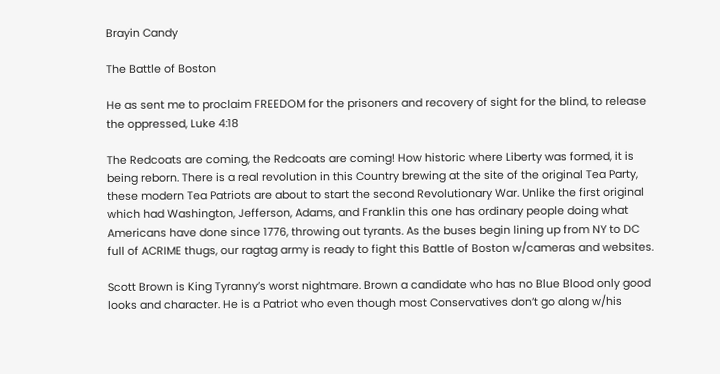Brayin Candy

The Battle of Boston

He as sent me to proclaim FREEDOM for the prisoners and recovery of sight for the blind, to release the oppressed, Luke 4:18

The Redcoats are coming, the Redcoats are coming! How historic where Liberty was formed, it is being reborn. There is a real revolution in this Country brewing at the site of the original Tea Party, these modern Tea Patriots are about to start the second Revolutionary War. Unlike the first original which had Washington, Jefferson, Adams, and Franklin this one has ordinary people doing what Americans have done since 1776, throwing out tyrants. As the buses begin lining up from NY to DC full of ACRIME thugs, our ragtag army is ready to fight this Battle of Boston w/cameras and websites.

Scott Brown is King Tyranny’s worst nightmare. Brown a candidate who has no Blue Blood only good looks and character. He is a Patriot who even though most Conservatives don’t go along w/his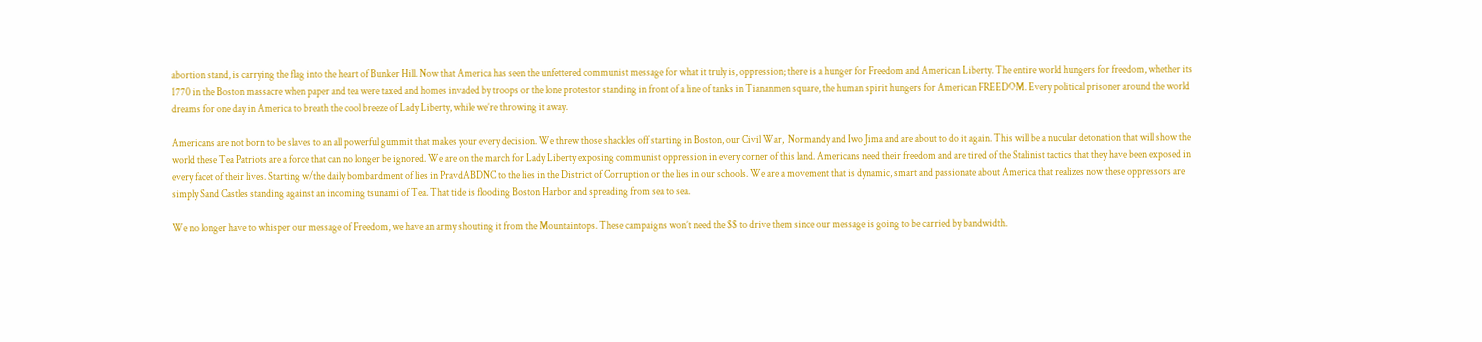abortion stand, is carrying the flag into the heart of Bunker Hill. Now that America has seen the unfettered communist message for what it truly is, oppression; there is a hunger for Freedom and American Liberty. The entire world hungers for freedom, whether its 1770 in the Boston massacre when paper and tea were taxed and homes invaded by troops or the lone protestor standing in front of a line of tanks in Tiananmen square, the human spirit hungers for American FREEDOM. Every political prisoner around the world dreams for one day in America to breath the cool breeze of Lady Liberty, while we’re throwing it away.

Americans are not born to be slaves to an all powerful gummit that makes your every decision. We threw those shackles off starting in Boston, our Civil War,  Normandy and Iwo Jima and are about to do it again. This will be a nucular detonation that will show the world these Tea Patriots are a force that can no longer be ignored. We are on the march for Lady Liberty exposing communist oppression in every corner of this land. Americans need their freedom and are tired of the Stalinist tactics that they have been exposed in every facet of their lives. Starting w/the daily bombardment of lies in PravdABDNC to the lies in the District of Corruption or the lies in our schools. We are a movement that is dynamic, smart and passionate about America that realizes now these oppressors are simply Sand Castles standing against an incoming tsunami of Tea. That tide is flooding Boston Harbor and spreading from sea to sea.

We no longer have to whisper our message of Freedom, we have an army shouting it from the Mountaintops. These campaigns won’t need the $$ to drive them since our message is going to be carried by bandwidth.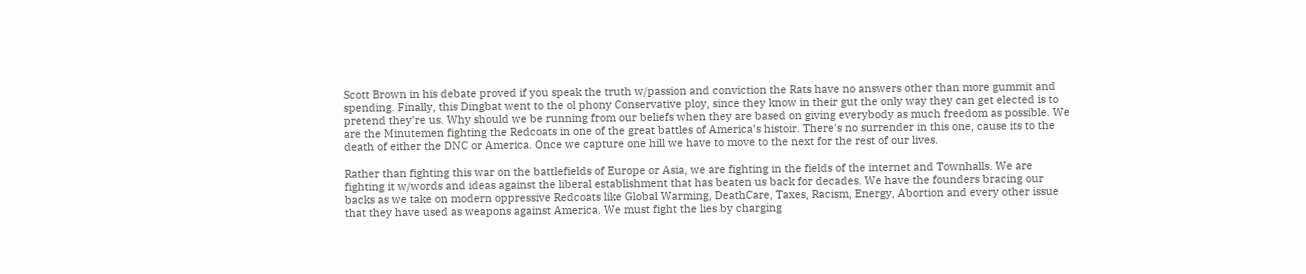Scott Brown in his debate proved if you speak the truth w/passion and conviction the Rats have no answers other than more gummit and spending. Finally, this Dingbat went to the ol phony Conservative ploy, since they know in their gut the only way they can get elected is to pretend they’re us. Why should we be running from our beliefs when they are based on giving everybody as much freedom as possible. We are the Minutemen fighting the Redcoats in one of the great battles of America’s histoir. There's no surrender in this one, cause its to the death of either the DNC or America. Once we capture one hill we have to move to the next for the rest of our lives.

Rather than fighting this war on the battlefields of Europe or Asia, we are fighting in the fields of the internet and Townhalls. We are fighting it w/words and ideas against the liberal establishment that has beaten us back for decades. We have the founders bracing our backs as we take on modern oppressive Redcoats like Global Warming, DeathCare, Taxes, Racism, Energy, Abortion and every other issue that they have used as weapons against America. We must fight the lies by charging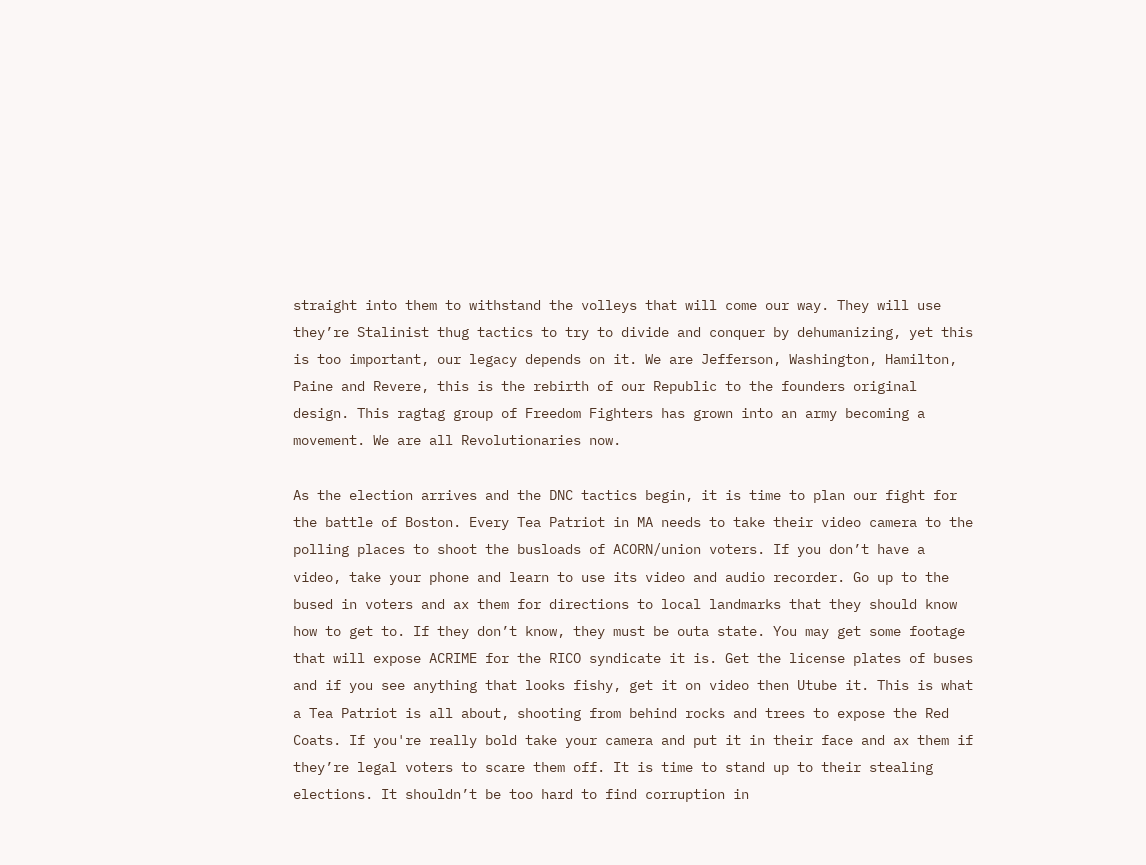straight into them to withstand the volleys that will come our way. They will use they’re Stalinist thug tactics to try to divide and conquer by dehumanizing, yet this is too important, our legacy depends on it. We are Jefferson, Washington, Hamilton, Paine and Revere, this is the rebirth of our Republic to the founders original design. This ragtag group of Freedom Fighters has grown into an army becoming a movement. We are all Revolutionaries now.

As the election arrives and the DNC tactics begin, it is time to plan our fight for the battle of Boston. Every Tea Patriot in MA needs to take their video camera to the polling places to shoot the busloads of ACORN/union voters. If you don’t have a video, take your phone and learn to use its video and audio recorder. Go up to the bused in voters and ax them for directions to local landmarks that they should know how to get to. If they don’t know, they must be outa state. You may get some footage that will expose ACRIME for the RICO syndicate it is. Get the license plates of buses and if you see anything that looks fishy, get it on video then Utube it. This is what a Tea Patriot is all about, shooting from behind rocks and trees to expose the Red Coats. If you're really bold take your camera and put it in their face and ax them if they’re legal voters to scare them off. It is time to stand up to their stealing elections. It shouldn’t be too hard to find corruption in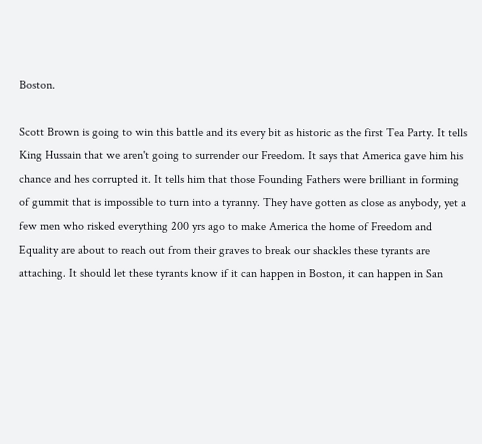Boston.

Scott Brown is going to win this battle and its every bit as historic as the first Tea Party. It tells King Hussain that we aren't going to surrender our Freedom. It says that America gave him his chance and hes corrupted it. It tells him that those Founding Fathers were brilliant in forming of gummit that is impossible to turn into a tyranny. They have gotten as close as anybody, yet a few men who risked everything 200 yrs ago to make America the home of Freedom and Equality are about to reach out from their graves to break our shackles these tyrants are attaching. It should let these tyrants know if it can happen in Boston, it can happen in San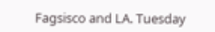Fagsisco and LA. Tuesday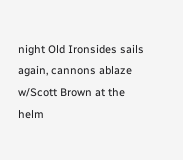night Old Ironsides sails again, cannons ablaze w/Scott Brown at the helm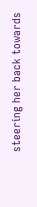steering her back towards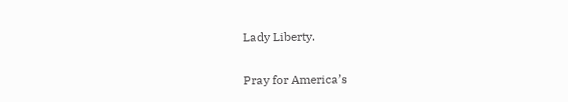Lady Liberty.

Pray for America’s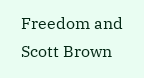Freedom and Scott Brown